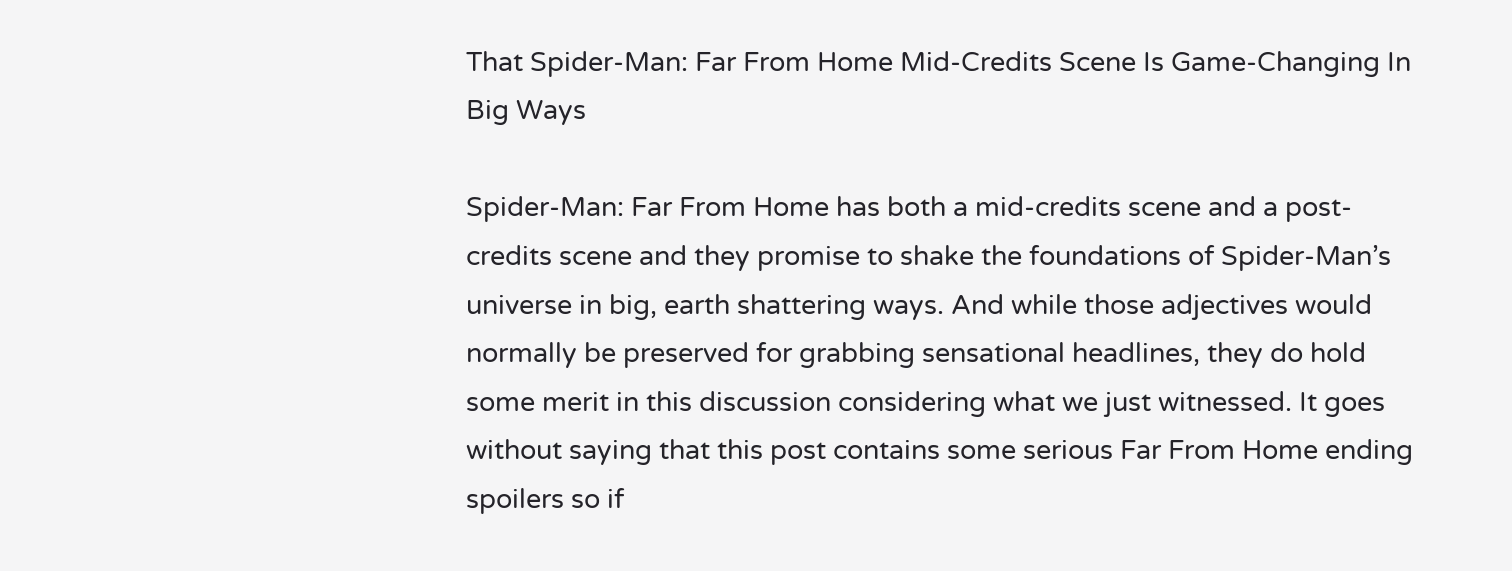That Spider-Man: Far From Home Mid-Credits Scene Is Game-Changing In Big Ways

Spider-Man: Far From Home has both a mid-credits scene and a post-credits scene and they promise to shake the foundations of Spider-Man’s universe in big, earth shattering ways. And while those adjectives would normally be preserved for grabbing sensational headlines, they do hold some merit in this discussion considering what we just witnessed. It goes without saying that this post contains some serious Far From Home ending spoilers so if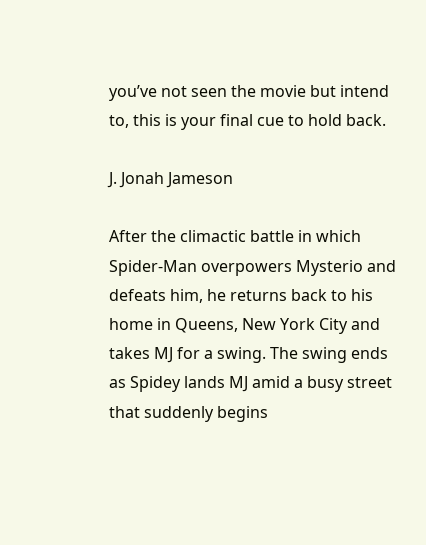you’ve not seen the movie but intend to, this is your final cue to hold back.

J. Jonah Jameson

After the climactic battle in which Spider-Man overpowers Mysterio and defeats him, he returns back to his home in Queens, New York City and takes MJ for a swing. The swing ends as Spidey lands MJ amid a busy street that suddenly begins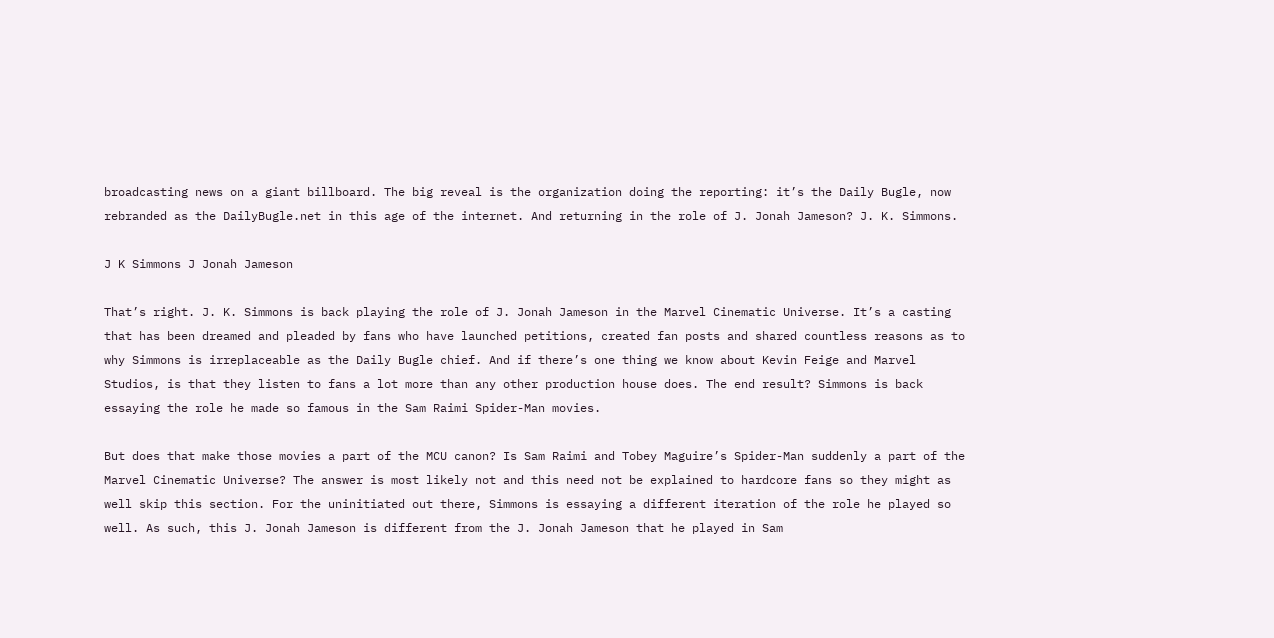broadcasting news on a giant billboard. The big reveal is the organization doing the reporting: it’s the Daily Bugle, now rebranded as the DailyBugle.net in this age of the internet. And returning in the role of J. Jonah Jameson? J. K. Simmons.

J K Simmons J Jonah Jameson

That’s right. J. K. Simmons is back playing the role of J. Jonah Jameson in the Marvel Cinematic Universe. It’s a casting that has been dreamed and pleaded by fans who have launched petitions, created fan posts and shared countless reasons as to why Simmons is irreplaceable as the Daily Bugle chief. And if there’s one thing we know about Kevin Feige and Marvel Studios, is that they listen to fans a lot more than any other production house does. The end result? Simmons is back essaying the role he made so famous in the Sam Raimi Spider-Man movies.

But does that make those movies a part of the MCU canon? Is Sam Raimi and Tobey Maguire’s Spider-Man suddenly a part of the Marvel Cinematic Universe? The answer is most likely not and this need not be explained to hardcore fans so they might as well skip this section. For the uninitiated out there, Simmons is essaying a different iteration of the role he played so well. As such, this J. Jonah Jameson is different from the J. Jonah Jameson that he played in Sam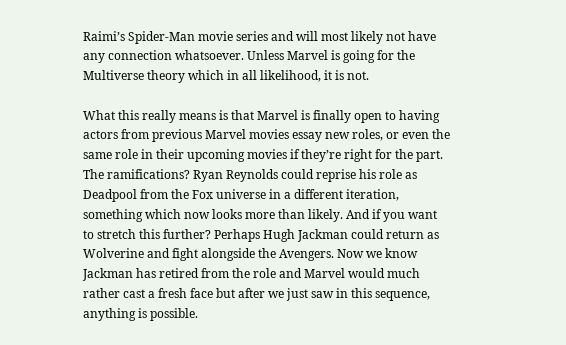Raimi’s Spider-Man movie series and will most likely not have any connection whatsoever. Unless Marvel is going for the Multiverse theory which in all likelihood, it is not.

What this really means is that Marvel is finally open to having actors from previous Marvel movies essay new roles, or even the same role in their upcoming movies if they’re right for the part. The ramifications? Ryan Reynolds could reprise his role as Deadpool from the Fox universe in a different iteration, something which now looks more than likely. And if you want to stretch this further? Perhaps Hugh Jackman could return as Wolverine and fight alongside the Avengers. Now we know Jackman has retired from the role and Marvel would much rather cast a fresh face but after we just saw in this sequence, anything is possible.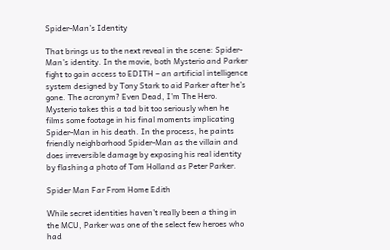Spider-Man’s Identity

That brings us to the next reveal in the scene: Spider-Man’s identity. In the movie, both Mysterio and Parker fight to gain access to EDITH – an artificial intelligence system designed by Tony Stark to aid Parker after he’s gone. The acronym? Even Dead, I’m The Hero. Mysterio takes this a tad bit too seriously when he films some footage in his final moments implicating Spider-Man in his death. In the process, he paints friendly neighborhood Spider-Man as the villain and does irreversible damage by exposing his real identity by flashing a photo of Tom Holland as Peter Parker.

Spider Man Far From Home Edith

While secret identities haven’t really been a thing in the MCU, Parker was one of the select few heroes who had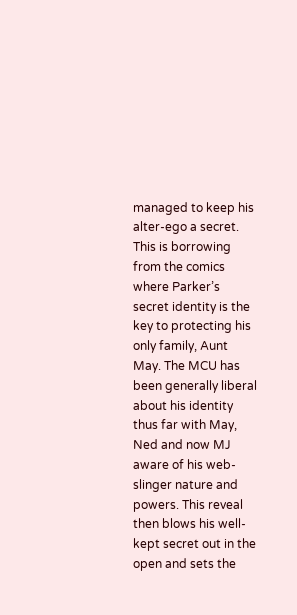managed to keep his alter-ego a secret. This is borrowing from the comics where Parker’s secret identity is the key to protecting his only family, Aunt May. The MCU has been generally liberal about his identity thus far with May, Ned and now MJ aware of his web-slinger nature and powers. This reveal then blows his well-kept secret out in the open and sets the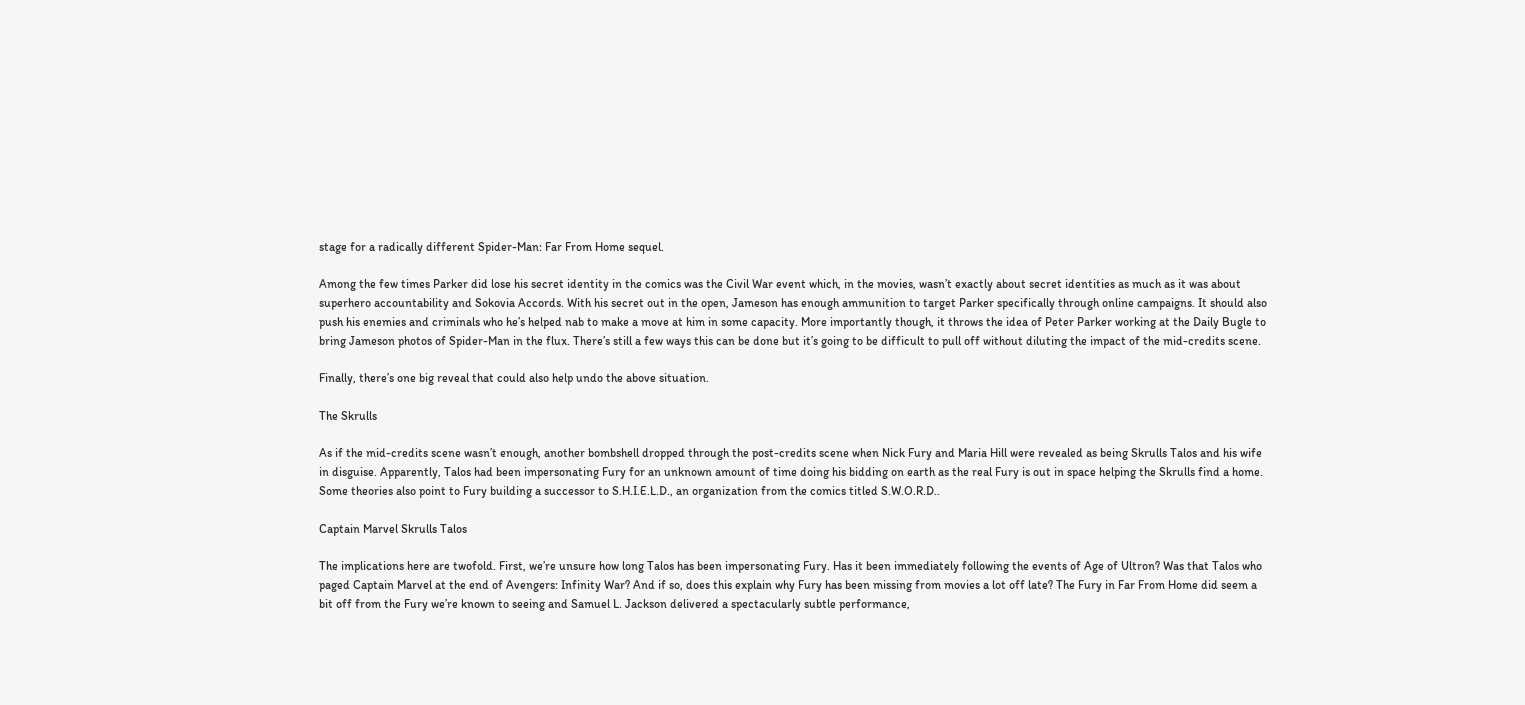stage for a radically different Spider-Man: Far From Home sequel.

Among the few times Parker did lose his secret identity in the comics was the Civil War event which, in the movies, wasn’t exactly about secret identities as much as it was about superhero accountability and Sokovia Accords. With his secret out in the open, Jameson has enough ammunition to target Parker specifically through online campaigns. It should also push his enemies and criminals who he’s helped nab to make a move at him in some capacity. More importantly though, it throws the idea of Peter Parker working at the Daily Bugle to bring Jameson photos of Spider-Man in the flux. There’s still a few ways this can be done but it’s going to be difficult to pull off without diluting the impact of the mid-credits scene.

Finally, there’s one big reveal that could also help undo the above situation.

The Skrulls

As if the mid-credits scene wasn’t enough, another bombshell dropped through the post-credits scene when Nick Fury and Maria Hill were revealed as being Skrulls Talos and his wife in disguise. Apparently, Talos had been impersonating Fury for an unknown amount of time doing his bidding on earth as the real Fury is out in space helping the Skrulls find a home. Some theories also point to Fury building a successor to S.H.I.E.L.D., an organization from the comics titled S.W.O.R.D..

Captain Marvel Skrulls Talos

The implications here are twofold. First, we’re unsure how long Talos has been impersonating Fury. Has it been immediately following the events of Age of Ultron? Was that Talos who paged Captain Marvel at the end of Avengers: Infinity War? And if so, does this explain why Fury has been missing from movies a lot off late? The Fury in Far From Home did seem a bit off from the Fury we’re known to seeing and Samuel L. Jackson delivered a spectacularly subtle performance,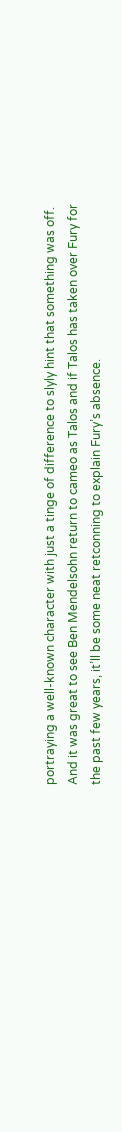portraying a well-known character with just a tinge of difference to slyly hint that something was off. And it was great to see Ben Mendelsohn return to cameo as Talos and if Talos has taken over Fury for the past few years, it’ll be some neat retconning to explain Fury’s absence.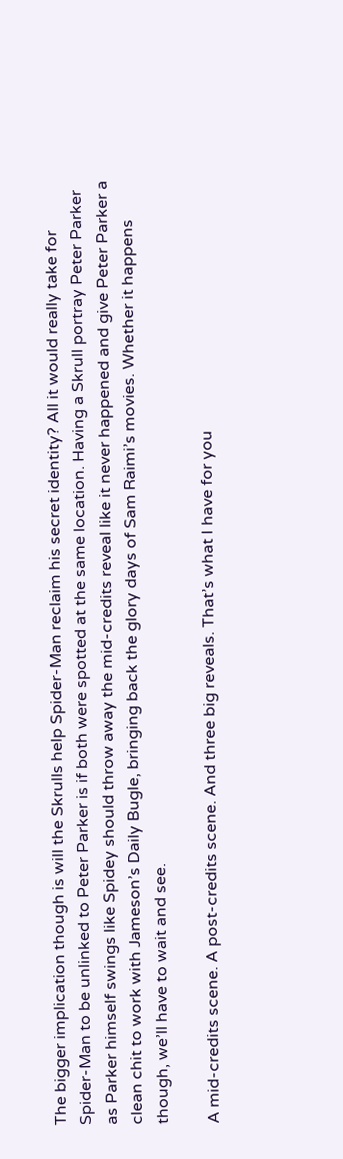The bigger implication though is will the Skrulls help Spider-Man reclaim his secret identity? All it would really take for Spider-Man to be unlinked to Peter Parker is if both were spotted at the same location. Having a Skrull portray Peter Parker as Parker himself swings like Spidey should throw away the mid-credits reveal like it never happened and give Peter Parker a clean chit to work with Jameson’s Daily Bugle, bringing back the glory days of Sam Raimi’s movies. Whether it happens though, we’ll have to wait and see.

A mid-credits scene. A post-credits scene. And three big reveals. That’s what I have for you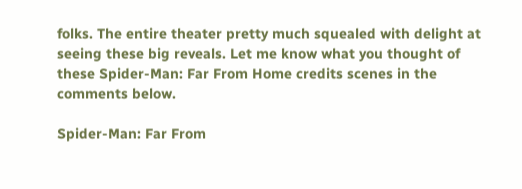folks. The entire theater pretty much squealed with delight at seeing these big reveals. Let me know what you thought of these Spider-Man: Far From Home credits scenes in the comments below.

Spider-Man: Far From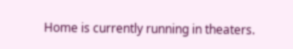Home is currently running in theaters.